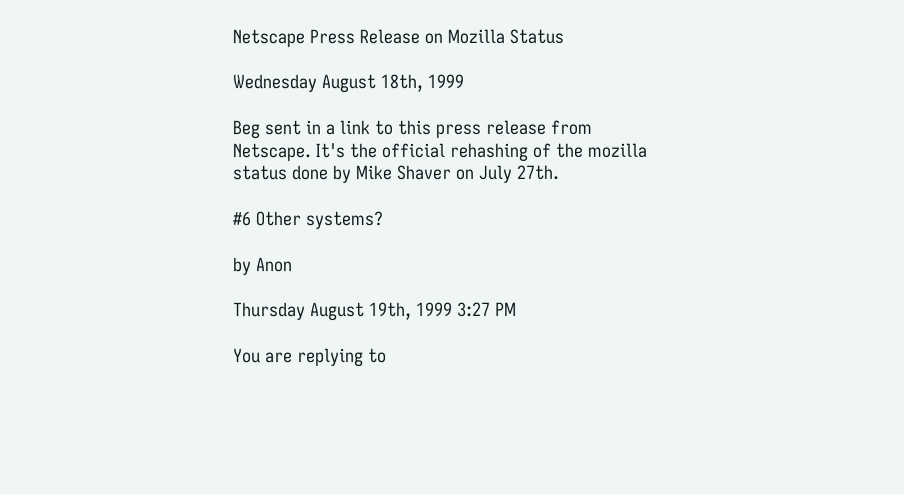Netscape Press Release on Mozilla Status

Wednesday August 18th, 1999

Beg sent in a link to this press release from Netscape. It's the official rehashing of the mozilla status done by Mike Shaver on July 27th.

#6 Other systems?

by Anon

Thursday August 19th, 1999 3:27 PM

You are replying to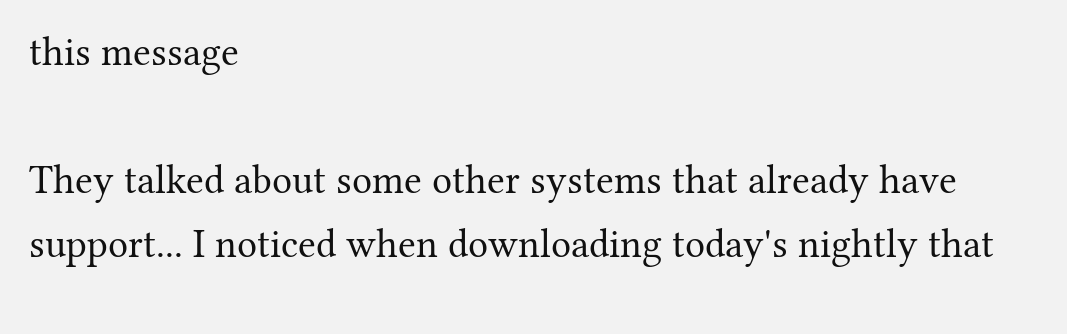this message

They talked about some other systems that already have support... I noticed when downloading today's nightly that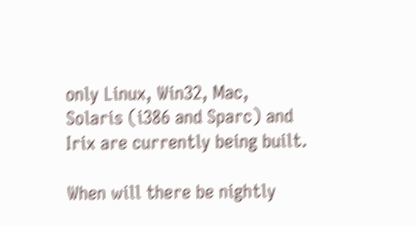only Linux, Win32, Mac, Solaris (i386 and Sparc) and Irix are currently being built.

When will there be nightly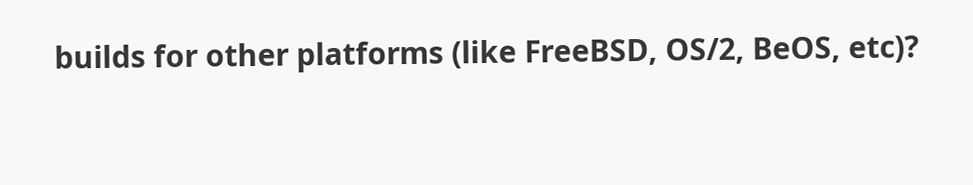builds for other platforms (like FreeBSD, OS/2, BeOS, etc)?